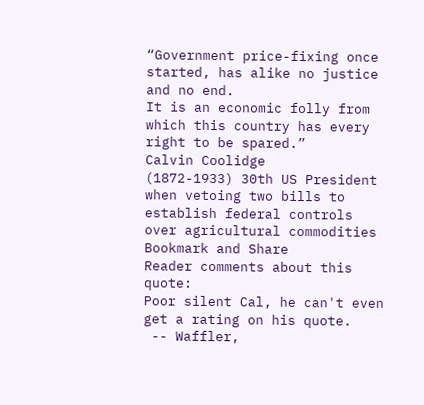“Government price-fixing once started, has alike no justice and no end.
It is an economic folly from which this country has every right to be spared.”
Calvin Coolidge
(1872-1933) 30th US President
when vetoing two bills to establish federal controls over agricultural commodities
Bookmark and Share
Reader comments about this quote:
Poor silent Cal, he can't even get a rating on his quote.
 -- Waffler,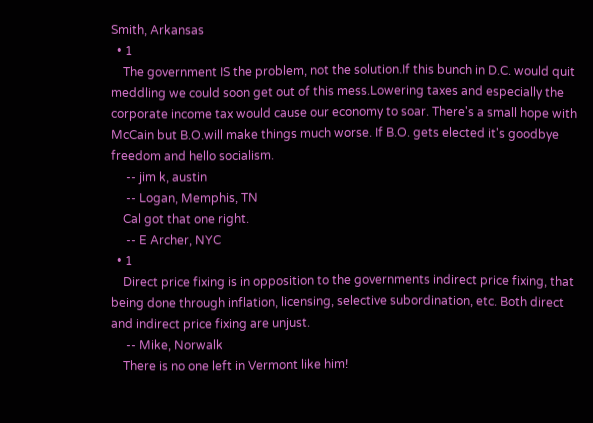Smith, Arkansas
  • 1
    The government IS the problem, not the solution.If this bunch in D.C. would quit meddling we could soon get out of this mess.Lowering taxes and especially the corporate income tax would cause our economy to soar. There's a small hope with McCain but B.O.will make things much worse. If B.O. gets elected it's goodbye freedom and hello socialism.
     -- jim k, austin
     -- Logan, Memphis, TN
    Cal got that one right.
     -- E Archer, NYC
  • 1
    Direct price fixing is in opposition to the governments indirect price fixing, that being done through inflation, licensing, selective subordination, etc. Both direct and indirect price fixing are unjust.
     -- Mike, Norwalk
    There is no one left in Vermont like him!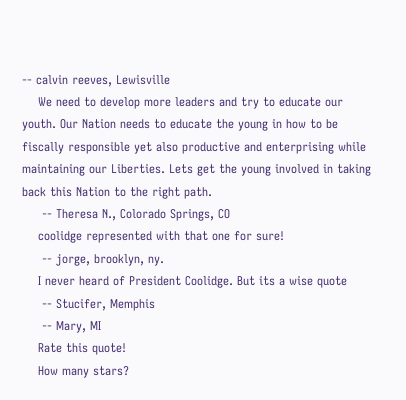-- calvin reeves, Lewisville
    We need to develop more leaders and try to educate our youth. Our Nation needs to educate the young in how to be fiscally responsible yet also productive and enterprising while maintaining our Liberties. Lets get the young involved in taking back this Nation to the right path.
     -- Theresa N., Colorado Springs, CO
    coolidge represented with that one for sure!
     -- jorge, brooklyn, ny.
    I never heard of President Coolidge. But its a wise quote
     -- Stucifer, Memphis
     -- Mary, MI
    Rate this quote!
    How many stars?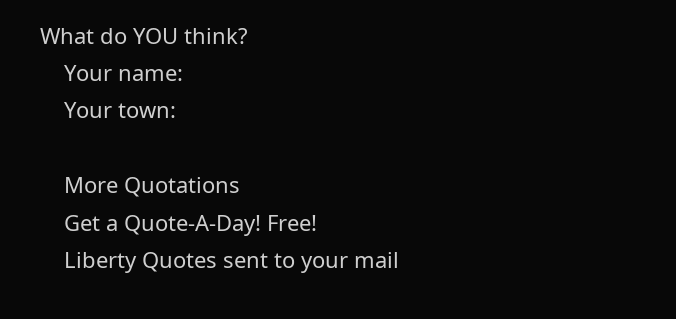What do YOU think?
    Your name:
    Your town:

    More Quotations
    Get a Quote-A-Day! Free!
    Liberty Quotes sent to your mail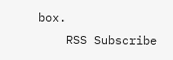box.
    RSS Subscribe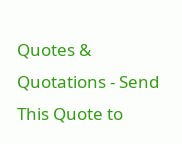Quotes & Quotations - Send This Quote to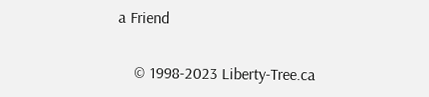a Friend

    © 1998-2023 Liberty-Tree.ca